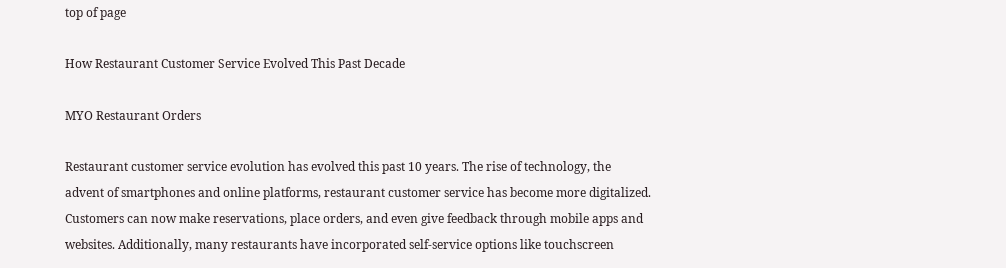top of page

How Restaurant Customer Service Evolved This Past Decade

MYO Restaurant Orders

Restaurant customer service evolution has evolved this past 10 years. The rise of technology, the advent of smartphones and online platforms, restaurant customer service has become more digitalized. Customers can now make reservations, place orders, and even give feedback through mobile apps and websites. Additionally, many restaurants have incorporated self-service options like touchscreen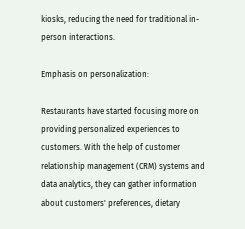kiosks, reducing the need for traditional in-person interactions.

Emphasis on personalization:

Restaurants have started focusing more on providing personalized experiences to customers. With the help of customer relationship management (CRM) systems and data analytics, they can gather information about customers' preferences, dietary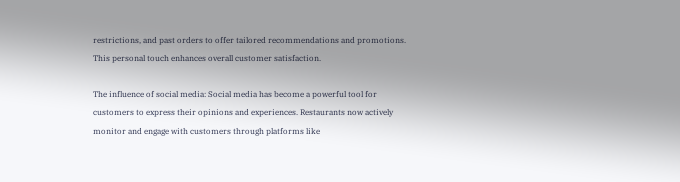restrictions, and past orders to offer tailored recommendations and promotions. This personal touch enhances overall customer satisfaction.

The influence of social media: Social media has become a powerful tool for customers to express their opinions and experiences. Restaurants now actively monitor and engage with customers through platforms like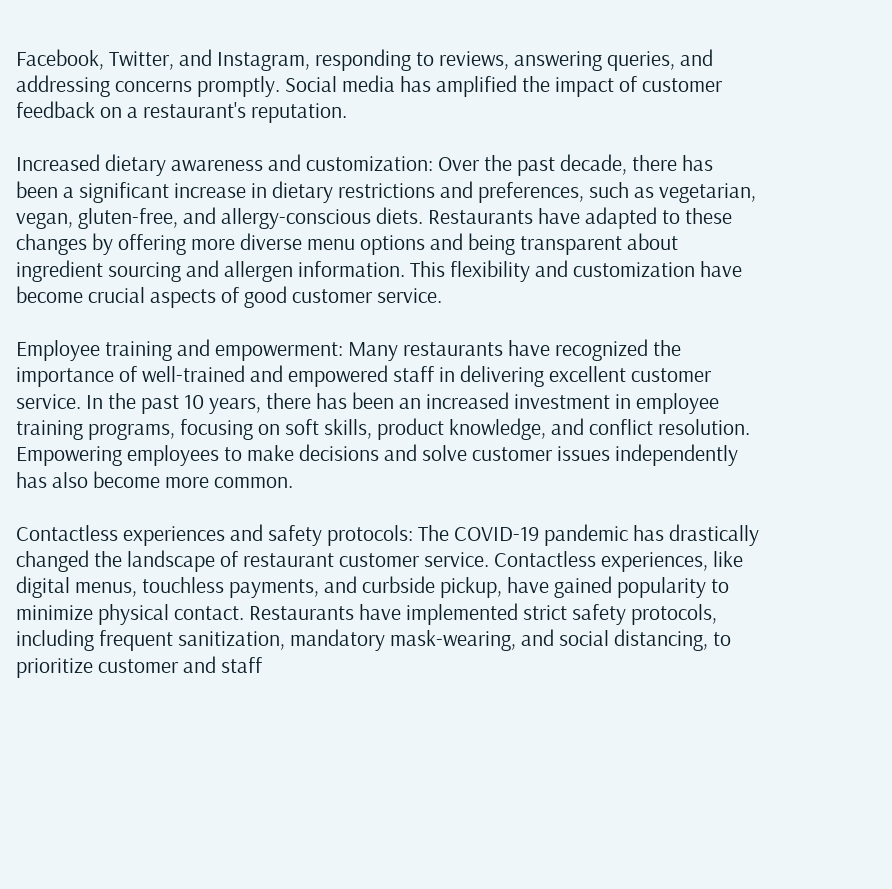Facebook, Twitter, and Instagram, responding to reviews, answering queries, and addressing concerns promptly. Social media has amplified the impact of customer feedback on a restaurant's reputation.

Increased dietary awareness and customization: Over the past decade, there has been a significant increase in dietary restrictions and preferences, such as vegetarian, vegan, gluten-free, and allergy-conscious diets. Restaurants have adapted to these changes by offering more diverse menu options and being transparent about ingredient sourcing and allergen information. This flexibility and customization have become crucial aspects of good customer service.

Employee training and empowerment: Many restaurants have recognized the importance of well-trained and empowered staff in delivering excellent customer service. In the past 10 years, there has been an increased investment in employee training programs, focusing on soft skills, product knowledge, and conflict resolution. Empowering employees to make decisions and solve customer issues independently has also become more common.

Contactless experiences and safety protocols: The COVID-19 pandemic has drastically changed the landscape of restaurant customer service. Contactless experiences, like digital menus, touchless payments, and curbside pickup, have gained popularity to minimize physical contact. Restaurants have implemented strict safety protocols, including frequent sanitization, mandatory mask-wearing, and social distancing, to prioritize customer and staff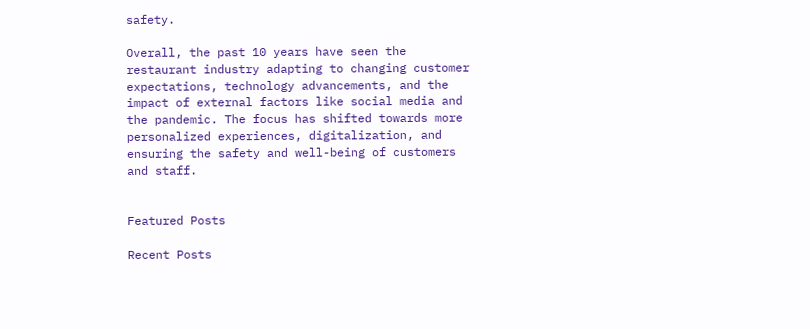safety.

Overall, the past 10 years have seen the restaurant industry adapting to changing customer expectations, technology advancements, and the impact of external factors like social media and the pandemic. The focus has shifted towards more personalized experiences, digitalization, and ensuring the safety and well-being of customers and staff.


Featured Posts

Recent Posts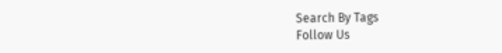Search By Tags
Follow Us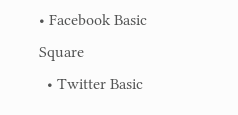• Facebook Basic Square
  • Twitter Basic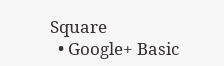Square
  • Google+ Basic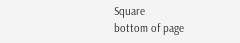Square
bottom of page